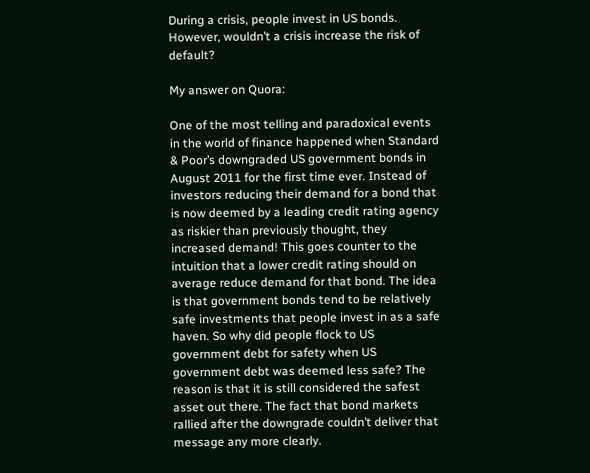During a crisis, people invest in US bonds. However, wouldn’t a crisis increase the risk of default?

My answer on Quora:

One of the most telling and paradoxical events in the world of finance happened when Standard & Poor’s downgraded US government bonds in August 2011 for the first time ever. Instead of investors reducing their demand for a bond that is now deemed by a leading credit rating agency as riskier than previously thought, they increased demand! This goes counter to the intuition that a lower credit rating should on average reduce demand for that bond. The idea is that government bonds tend to be relatively safe investments that people invest in as a safe haven. So why did people flock to US government debt for safety when US government debt was deemed less safe? The reason is that it is still considered the safest asset out there. The fact that bond markets rallied after the downgrade couldn’t deliver that message any more clearly.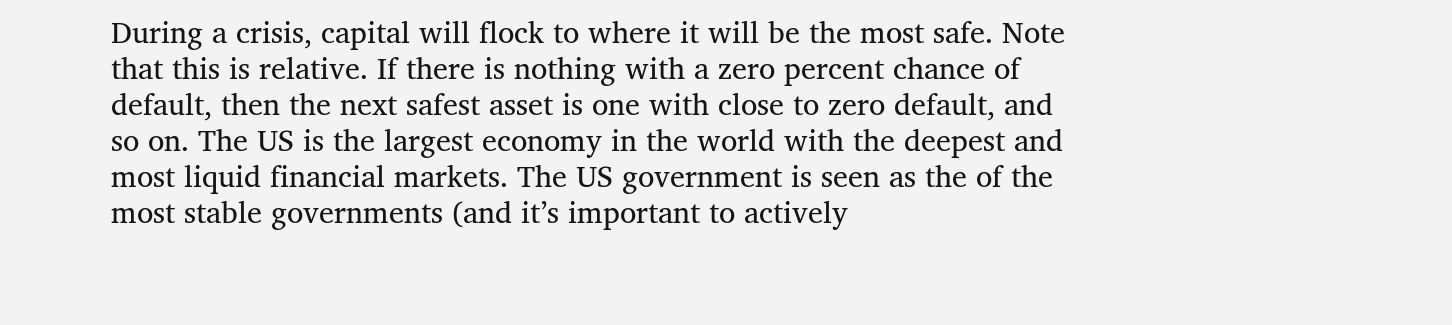During a crisis, capital will flock to where it will be the most safe. Note that this is relative. If there is nothing with a zero percent chance of default, then the next safest asset is one with close to zero default, and so on. The US is the largest economy in the world with the deepest and most liquid financial markets. The US government is seen as the of the most stable governments (and it’s important to actively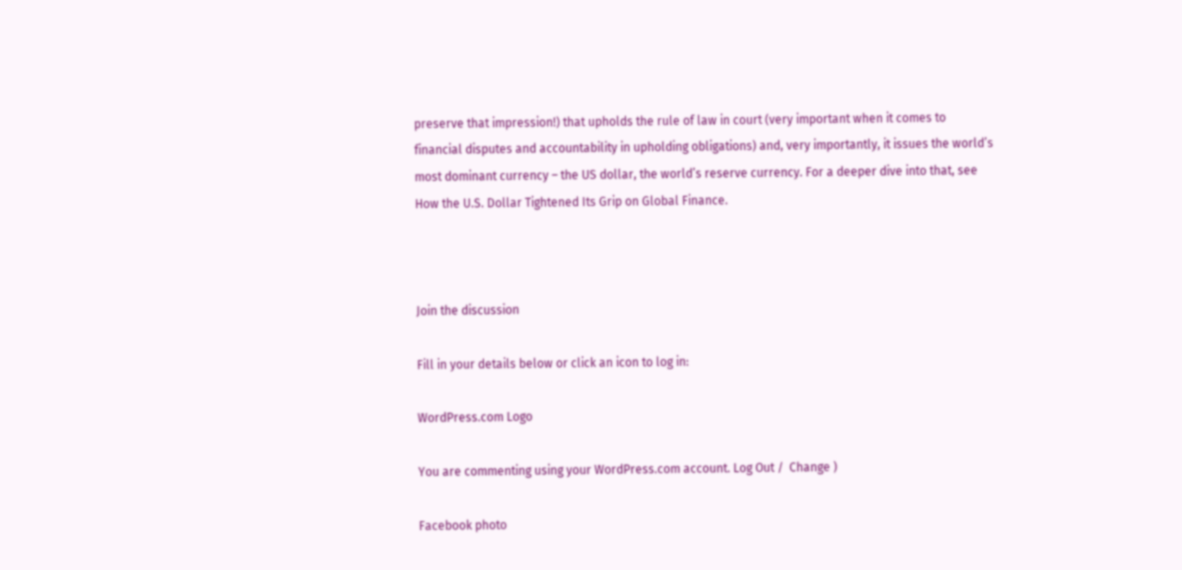preserve that impression!) that upholds the rule of law in court (very important when it comes to financial disputes and accountability in upholding obligations) and, very importantly, it issues the world’s most dominant currency – the US dollar, the world’s reserve currency. For a deeper dive into that, see How the U.S. Dollar Tightened Its Grip on Global Finance.



Join the discussion

Fill in your details below or click an icon to log in:

WordPress.com Logo

You are commenting using your WordPress.com account. Log Out /  Change )

Facebook photo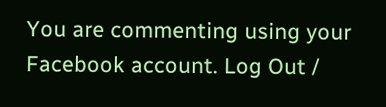You are commenting using your Facebook account. Log Out /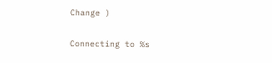Change )

Connecting to %s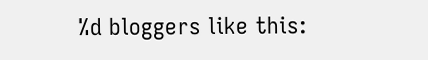%d bloggers like this: